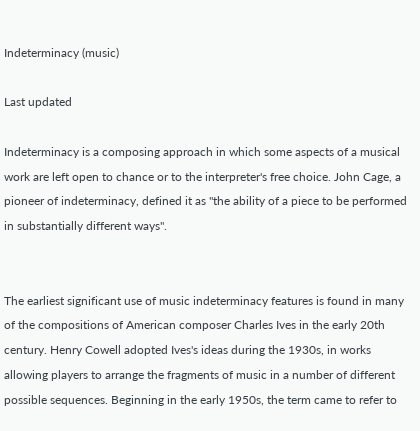Indeterminacy (music)

Last updated

Indeterminacy is a composing approach in which some aspects of a musical work are left open to chance or to the interpreter's free choice. John Cage, a pioneer of indeterminacy, defined it as "the ability of a piece to be performed in substantially different ways".


The earliest significant use of music indeterminacy features is found in many of the compositions of American composer Charles Ives in the early 20th century. Henry Cowell adopted Ives's ideas during the 1930s, in works allowing players to arrange the fragments of music in a number of different possible sequences. Beginning in the early 1950s, the term came to refer to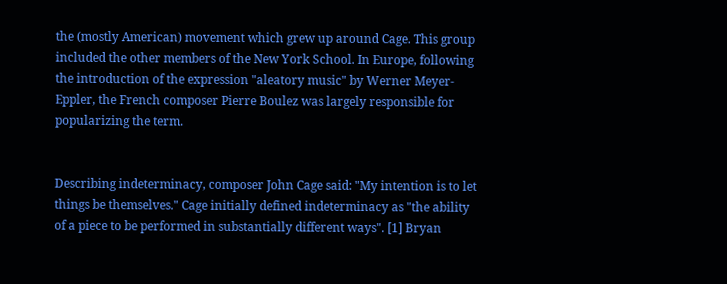the (mostly American) movement which grew up around Cage. This group included the other members of the New York School. In Europe, following the introduction of the expression "aleatory music" by Werner Meyer-Eppler, the French composer Pierre Boulez was largely responsible for popularizing the term.


Describing indeterminacy, composer John Cage said: "My intention is to let things be themselves." Cage initially defined indeterminacy as "the ability of a piece to be performed in substantially different ways". [1] Bryan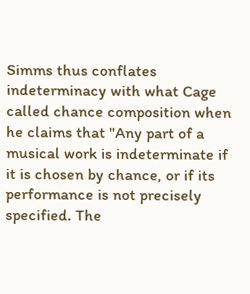Simms thus conflates indeterminacy with what Cage called chance composition when he claims that "Any part of a musical work is indeterminate if it is chosen by chance, or if its performance is not precisely specified. The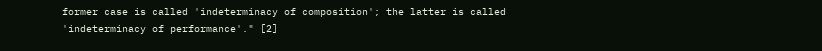former case is called 'indeterminacy of composition'; the latter is called 'indeterminacy of performance'." [2]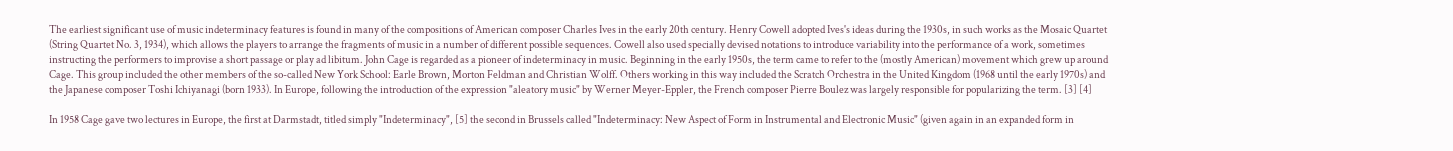The earliest significant use of music indeterminacy features is found in many of the compositions of American composer Charles Ives in the early 20th century. Henry Cowell adopted Ives's ideas during the 1930s, in such works as the Mosaic Quartet (String Quartet No. 3, 1934), which allows the players to arrange the fragments of music in a number of different possible sequences. Cowell also used specially devised notations to introduce variability into the performance of a work, sometimes instructing the performers to improvise a short passage or play ad libitum. John Cage is regarded as a pioneer of indeterminacy in music. Beginning in the early 1950s, the term came to refer to the (mostly American) movement which grew up around Cage. This group included the other members of the so-called New York School: Earle Brown, Morton Feldman and Christian Wolff. Others working in this way included the Scratch Orchestra in the United Kingdom (1968 until the early 1970s) and the Japanese composer Toshi Ichiyanagi (born 1933). In Europe, following the introduction of the expression "aleatory music" by Werner Meyer-Eppler, the French composer Pierre Boulez was largely responsible for popularizing the term. [3] [4]

In 1958 Cage gave two lectures in Europe, the first at Darmstadt, titled simply "Indeterminacy", [5] the second in Brussels called "Indeterminacy: New Aspect of Form in Instrumental and Electronic Music" (given again in an expanded form in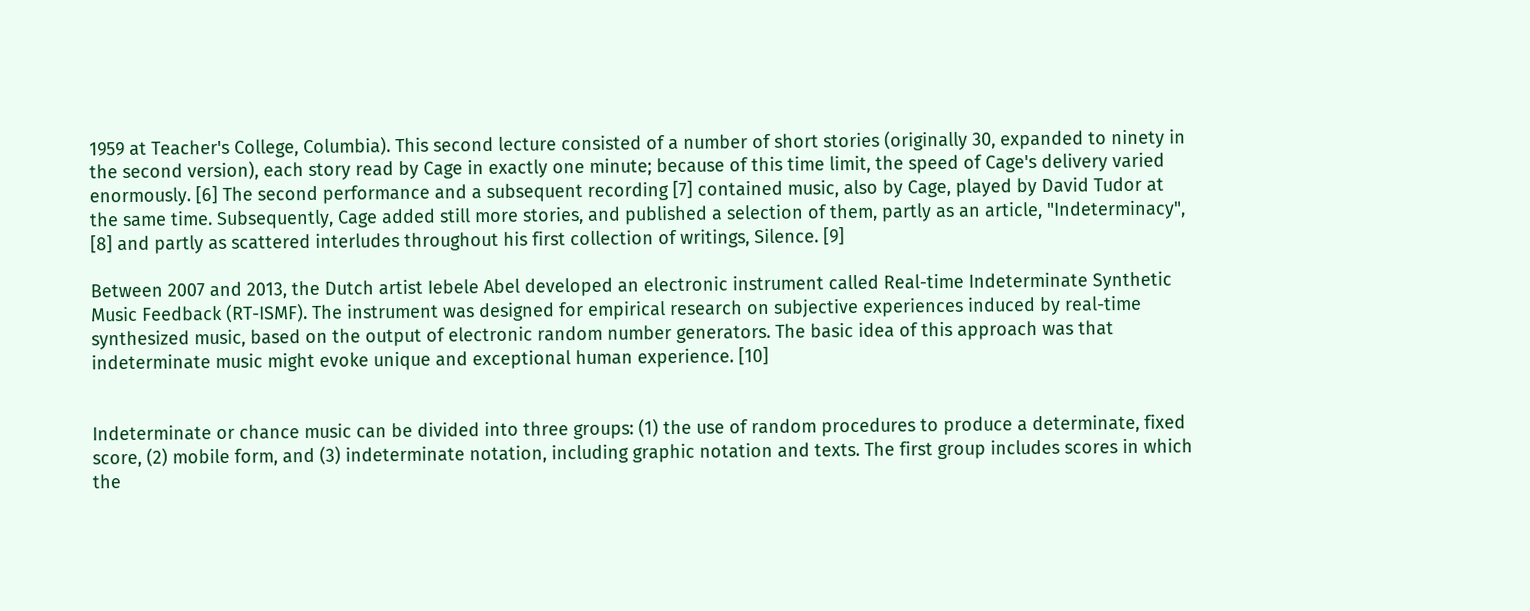1959 at Teacher's College, Columbia). This second lecture consisted of a number of short stories (originally 30, expanded to ninety in the second version), each story read by Cage in exactly one minute; because of this time limit, the speed of Cage's delivery varied enormously. [6] The second performance and a subsequent recording [7] contained music, also by Cage, played by David Tudor at the same time. Subsequently, Cage added still more stories, and published a selection of them, partly as an article, "Indeterminacy", [8] and partly as scattered interludes throughout his first collection of writings, Silence. [9]

Between 2007 and 2013, the Dutch artist Iebele Abel developed an electronic instrument called Real-time Indeterminate Synthetic Music Feedback (RT-ISMF). The instrument was designed for empirical research on subjective experiences induced by real-time synthesized music, based on the output of electronic random number generators. The basic idea of this approach was that indeterminate music might evoke unique and exceptional human experience. [10]


Indeterminate or chance music can be divided into three groups: (1) the use of random procedures to produce a determinate, fixed score, (2) mobile form, and (3) indeterminate notation, including graphic notation and texts. The first group includes scores in which the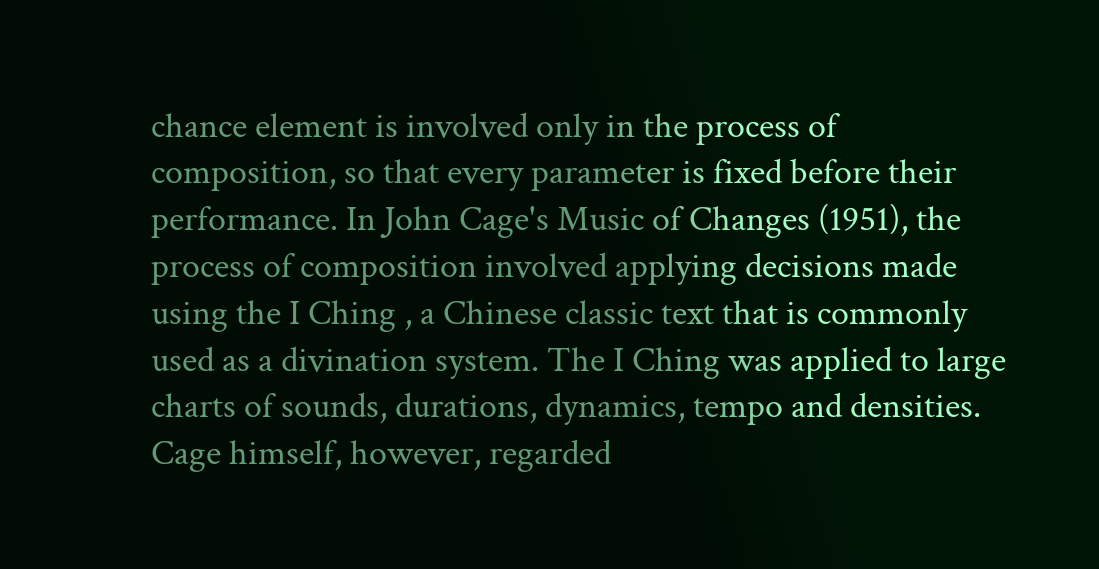chance element is involved only in the process of composition, so that every parameter is fixed before their performance. In John Cage's Music of Changes (1951), the process of composition involved applying decisions made using the I Ching , a Chinese classic text that is commonly used as a divination system. The I Ching was applied to large charts of sounds, durations, dynamics, tempo and densities. Cage himself, however, regarded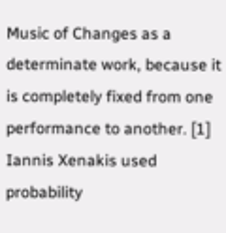Music of Changes as a determinate work, because it is completely fixed from one performance to another. [1] Iannis Xenakis used probability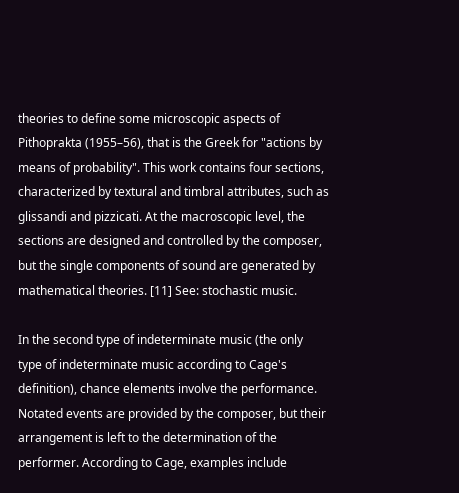theories to define some microscopic aspects of Pithoprakta (1955–56), that is the Greek for "actions by means of probability". This work contains four sections, characterized by textural and timbral attributes, such as glissandi and pizzicati. At the macroscopic level, the sections are designed and controlled by the composer, but the single components of sound are generated by mathematical theories. [11] See: stochastic music.

In the second type of indeterminate music (the only type of indeterminate music according to Cage's definition), chance elements involve the performance. Notated events are provided by the composer, but their arrangement is left to the determination of the performer. According to Cage, examples include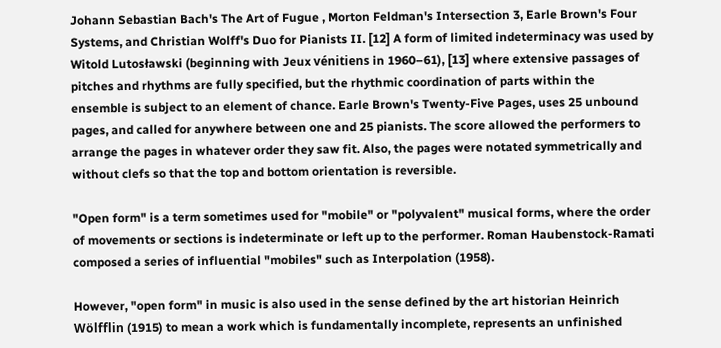Johann Sebastian Bach's The Art of Fugue , Morton Feldman's Intersection 3, Earle Brown's Four Systems, and Christian Wolff's Duo for Pianists II. [12] A form of limited indeterminacy was used by Witold Lutosławski (beginning with Jeux vénitiens in 1960–61), [13] where extensive passages of pitches and rhythms are fully specified, but the rhythmic coordination of parts within the ensemble is subject to an element of chance. Earle Brown's Twenty-Five Pages, uses 25 unbound pages, and called for anywhere between one and 25 pianists. The score allowed the performers to arrange the pages in whatever order they saw fit. Also, the pages were notated symmetrically and without clefs so that the top and bottom orientation is reversible.

"Open form" is a term sometimes used for "mobile" or "polyvalent" musical forms, where the order of movements or sections is indeterminate or left up to the performer. Roman Haubenstock-Ramati composed a series of influential "mobiles" such as Interpolation (1958).

However, "open form" in music is also used in the sense defined by the art historian Heinrich Wölfflin (1915) to mean a work which is fundamentally incomplete, represents an unfinished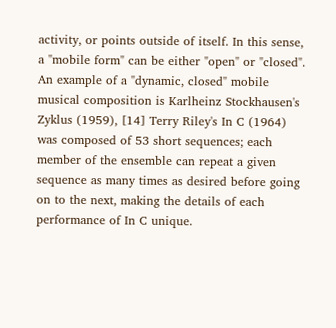activity, or points outside of itself. In this sense, a "mobile form" can be either "open" or "closed". An example of a "dynamic, closed" mobile musical composition is Karlheinz Stockhausen's Zyklus (1959), [14] Terry Riley's In C (1964) was composed of 53 short sequences; each member of the ensemble can repeat a given sequence as many times as desired before going on to the next, making the details of each performance of In C unique.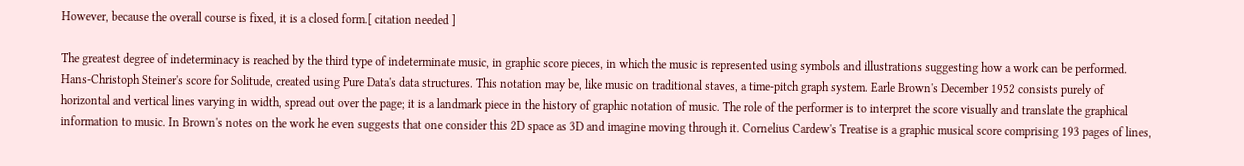However, because the overall course is fixed, it is a closed form.[ citation needed ]

The greatest degree of indeterminacy is reached by the third type of indeterminate music, in graphic score pieces, in which the music is represented using symbols and illustrations suggesting how a work can be performed. Hans-Christoph Steiner's score for Solitude, created using Pure Data's data structures. This notation may be, like music on traditional staves, a time-pitch graph system. Earle Brown's December 1952 consists purely of horizontal and vertical lines varying in width, spread out over the page; it is a landmark piece in the history of graphic notation of music. The role of the performer is to interpret the score visually and translate the graphical information to music. In Brown's notes on the work he even suggests that one consider this 2D space as 3D and imagine moving through it. Cornelius Cardew's Treatise is a graphic musical score comprising 193 pages of lines,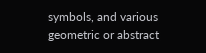symbols, and various geometric or abstract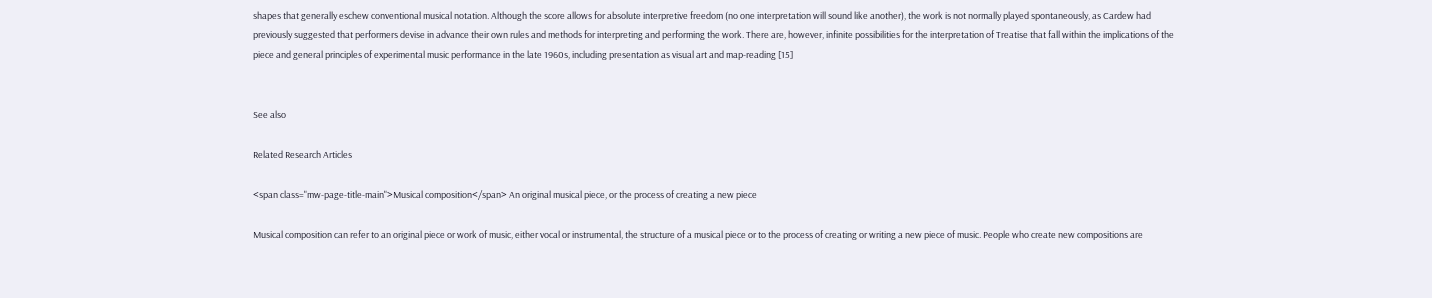shapes that generally eschew conventional musical notation. Although the score allows for absolute interpretive freedom (no one interpretation will sound like another), the work is not normally played spontaneously, as Cardew had previously suggested that performers devise in advance their own rules and methods for interpreting and performing the work. There are, however, infinite possibilities for the interpretation of Treatise that fall within the implications of the piece and general principles of experimental music performance in the late 1960s, including presentation as visual art and map-reading [15]


See also

Related Research Articles

<span class="mw-page-title-main">Musical composition</span> An original musical piece, or the process of creating a new piece

Musical composition can refer to an original piece or work of music, either vocal or instrumental, the structure of a musical piece or to the process of creating or writing a new piece of music. People who create new compositions are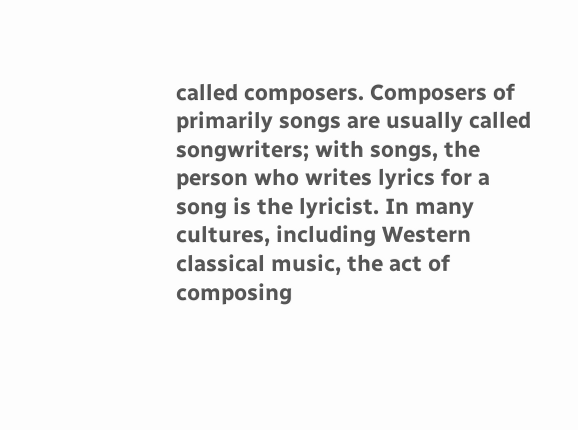called composers. Composers of primarily songs are usually called songwriters; with songs, the person who writes lyrics for a song is the lyricist. In many cultures, including Western classical music, the act of composing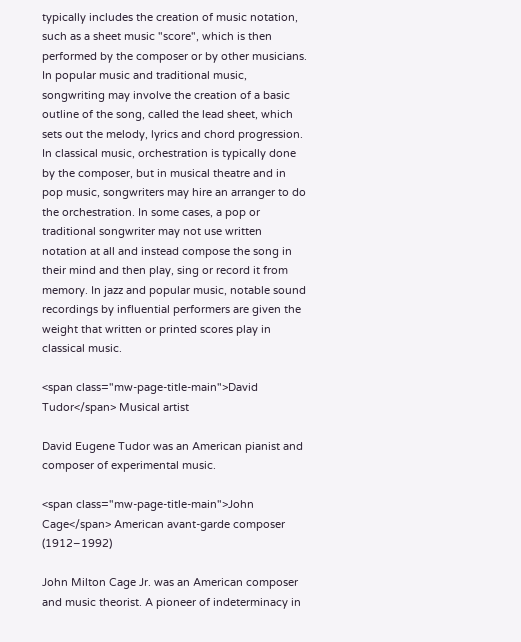typically includes the creation of music notation, such as a sheet music "score", which is then performed by the composer or by other musicians. In popular music and traditional music, songwriting may involve the creation of a basic outline of the song, called the lead sheet, which sets out the melody, lyrics and chord progression. In classical music, orchestration is typically done by the composer, but in musical theatre and in pop music, songwriters may hire an arranger to do the orchestration. In some cases, a pop or traditional songwriter may not use written notation at all and instead compose the song in their mind and then play, sing or record it from memory. In jazz and popular music, notable sound recordings by influential performers are given the weight that written or printed scores play in classical music.

<span class="mw-page-title-main">David Tudor</span> Musical artist

David Eugene Tudor was an American pianist and composer of experimental music.

<span class="mw-page-title-main">John Cage</span> American avant-garde composer (1912–1992)

John Milton Cage Jr. was an American composer and music theorist. A pioneer of indeterminacy in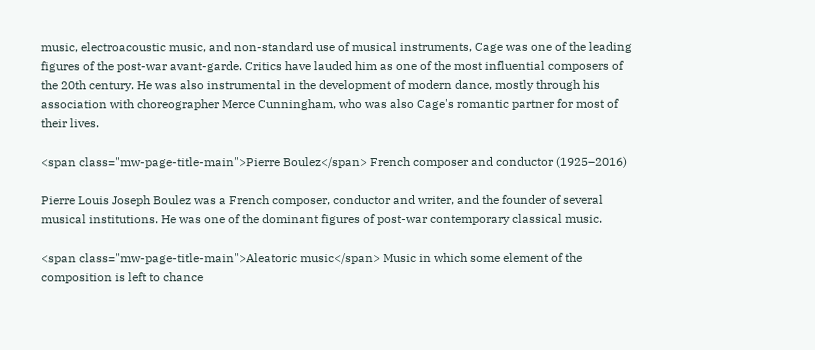music, electroacoustic music, and non-standard use of musical instruments, Cage was one of the leading figures of the post-war avant-garde. Critics have lauded him as one of the most influential composers of the 20th century. He was also instrumental in the development of modern dance, mostly through his association with choreographer Merce Cunningham, who was also Cage's romantic partner for most of their lives.

<span class="mw-page-title-main">Pierre Boulez</span> French composer and conductor (1925–2016)

Pierre Louis Joseph Boulez was a French composer, conductor and writer, and the founder of several musical institutions. He was one of the dominant figures of post-war contemporary classical music.

<span class="mw-page-title-main">Aleatoric music</span> Music in which some element of the composition is left to chance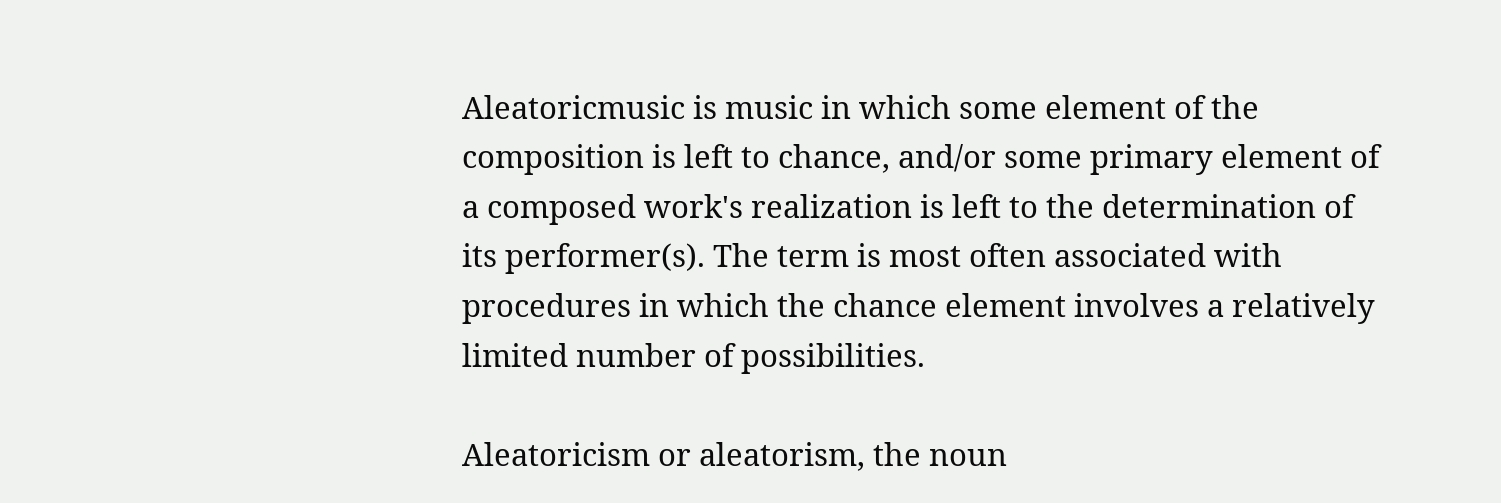Aleatoricmusic is music in which some element of the composition is left to chance, and/or some primary element of a composed work's realization is left to the determination of its performer(s). The term is most often associated with procedures in which the chance element involves a relatively limited number of possibilities.

Aleatoricism or aleatorism, the noun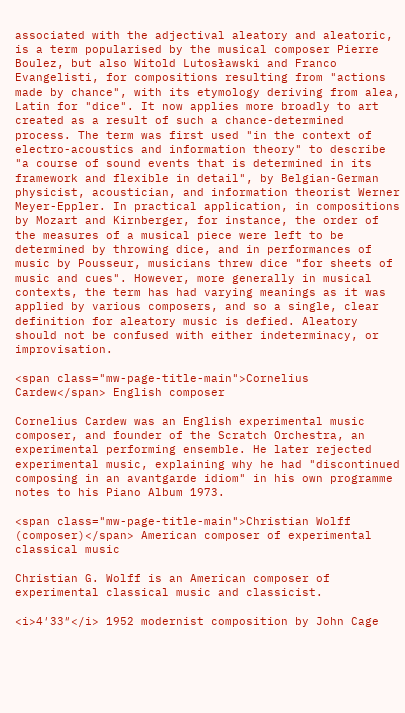associated with the adjectival aleatory and aleatoric, is a term popularised by the musical composer Pierre Boulez, but also Witold Lutosławski and Franco Evangelisti, for compositions resulting from "actions made by chance", with its etymology deriving from alea, Latin for "dice". It now applies more broadly to art created as a result of such a chance-determined process. The term was first used "in the context of electro-acoustics and information theory" to describe "a course of sound events that is determined in its framework and flexible in detail", by Belgian-German physicist, acoustician, and information theorist Werner Meyer-Eppler. In practical application, in compositions by Mozart and Kirnberger, for instance, the order of the measures of a musical piece were left to be determined by throwing dice, and in performances of music by Pousseur, musicians threw dice "for sheets of music and cues". However, more generally in musical contexts, the term has had varying meanings as it was applied by various composers, and so a single, clear definition for aleatory music is defied. Aleatory should not be confused with either indeterminacy, or improvisation.

<span class="mw-page-title-main">Cornelius Cardew</span> English composer

Cornelius Cardew was an English experimental music composer, and founder of the Scratch Orchestra, an experimental performing ensemble. He later rejected experimental music, explaining why he had "discontinued composing in an avantgarde idiom" in his own programme notes to his Piano Album 1973.

<span class="mw-page-title-main">Christian Wolff (composer)</span> American composer of experimental classical music

Christian G. Wolff is an American composer of experimental classical music and classicist.

<i>4′33″</i> 1952 modernist composition by John Cage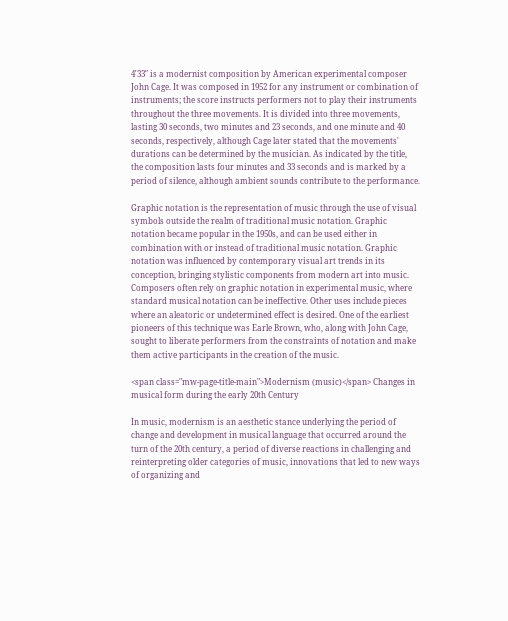4′33″ is a modernist composition by American experimental composer John Cage. It was composed in 1952 for any instrument or combination of instruments; the score instructs performers not to play their instruments throughout the three movements. It is divided into three movements, lasting 30 seconds, two minutes and 23 seconds, and one minute and 40 seconds, respectively, although Cage later stated that the movements' durations can be determined by the musician. As indicated by the title, the composition lasts four minutes and 33 seconds and is marked by a period of silence, although ambient sounds contribute to the performance.

Graphic notation is the representation of music through the use of visual symbols outside the realm of traditional music notation. Graphic notation became popular in the 1950s, and can be used either in combination with or instead of traditional music notation. Graphic notation was influenced by contemporary visual art trends in its conception, bringing stylistic components from modern art into music. Composers often rely on graphic notation in experimental music, where standard musical notation can be ineffective. Other uses include pieces where an aleatoric or undetermined effect is desired. One of the earliest pioneers of this technique was Earle Brown, who, along with John Cage, sought to liberate performers from the constraints of notation and make them active participants in the creation of the music.

<span class="mw-page-title-main">Modernism (music)</span> Changes in musical form during the early 20th Century

In music, modernism is an aesthetic stance underlying the period of change and development in musical language that occurred around the turn of the 20th century, a period of diverse reactions in challenging and reinterpreting older categories of music, innovations that led to new ways of organizing and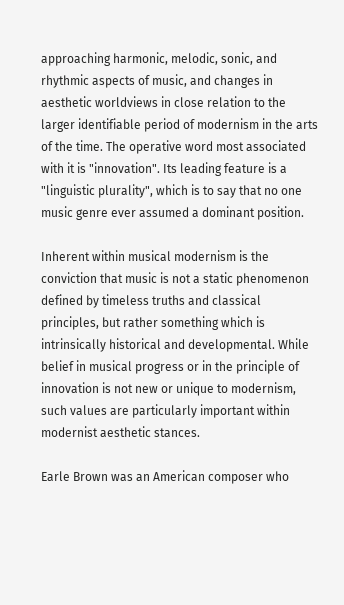approaching harmonic, melodic, sonic, and rhythmic aspects of music, and changes in aesthetic worldviews in close relation to the larger identifiable period of modernism in the arts of the time. The operative word most associated with it is "innovation". Its leading feature is a "linguistic plurality", which is to say that no one music genre ever assumed a dominant position.

Inherent within musical modernism is the conviction that music is not a static phenomenon defined by timeless truths and classical principles, but rather something which is intrinsically historical and developmental. While belief in musical progress or in the principle of innovation is not new or unique to modernism, such values are particularly important within modernist aesthetic stances.

Earle Brown was an American composer who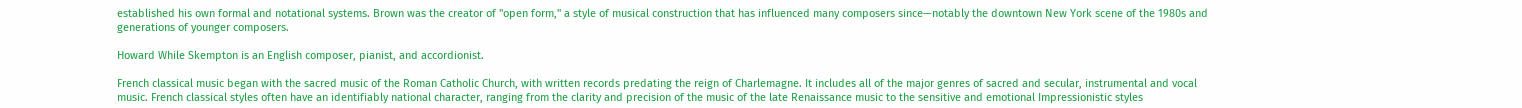established his own formal and notational systems. Brown was the creator of "open form," a style of musical construction that has influenced many composers since—notably the downtown New York scene of the 1980s and generations of younger composers.

Howard While Skempton is an English composer, pianist, and accordionist.

French classical music began with the sacred music of the Roman Catholic Church, with written records predating the reign of Charlemagne. It includes all of the major genres of sacred and secular, instrumental and vocal music. French classical styles often have an identifiably national character, ranging from the clarity and precision of the music of the late Renaissance music to the sensitive and emotional Impressionistic styles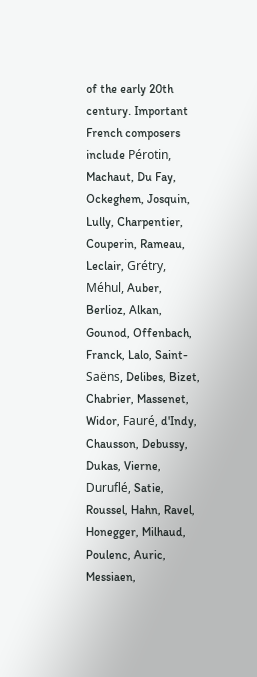of the early 20th century. Important French composers include Pérotin, Machaut, Du Fay, Ockeghem, Josquin, Lully, Charpentier, Couperin, Rameau, Leclair, Grétry, Méhul, Auber, Berlioz, Alkan, Gounod, Offenbach, Franck, Lalo, Saint-Saëns, Delibes, Bizet, Chabrier, Massenet, Widor, Fauré, d'Indy, Chausson, Debussy, Dukas, Vierne, Duruflé, Satie, Roussel, Hahn, Ravel, Honegger, Milhaud, Poulenc, Auric, Messiaen,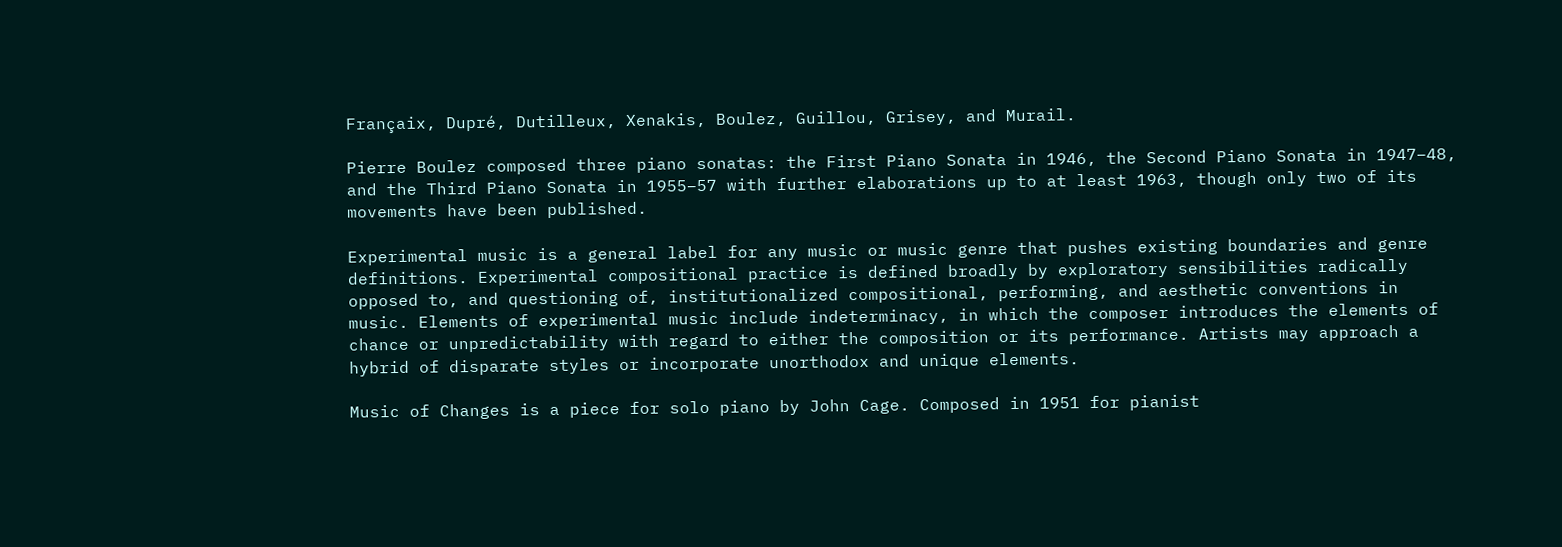Françaix, Dupré, Dutilleux, Xenakis, Boulez, Guillou, Grisey, and Murail.

Pierre Boulez composed three piano sonatas: the First Piano Sonata in 1946, the Second Piano Sonata in 1947–48, and the Third Piano Sonata in 1955–57 with further elaborations up to at least 1963, though only two of its movements have been published.

Experimental music is a general label for any music or music genre that pushes existing boundaries and genre definitions. Experimental compositional practice is defined broadly by exploratory sensibilities radically opposed to, and questioning of, institutionalized compositional, performing, and aesthetic conventions in music. Elements of experimental music include indeterminacy, in which the composer introduces the elements of chance or unpredictability with regard to either the composition or its performance. Artists may approach a hybrid of disparate styles or incorporate unorthodox and unique elements.

Music of Changes is a piece for solo piano by John Cage. Composed in 1951 for pianist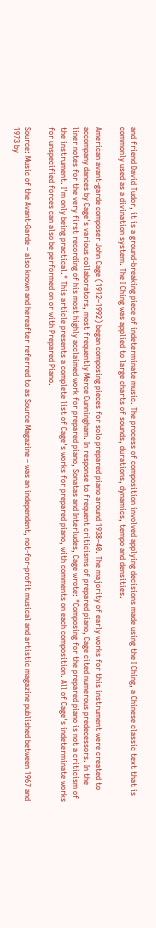and friend David Tudor, it is a ground-breaking piece of indeterminate music. The process of composition involved applying decisions made using the I Ching, a Chinese classic text that is commonly used as a divination system. The I Ching was applied to large charts of sounds, durations, dynamics, tempo and densities.

American avant-garde composer John Cage (1912–1992) began composing pieces for solo prepared piano around 1938–40. The majority of early works for this instrument were created to accompany dances by Cage's various collaborators, most frequently Merce Cunningham. In response to frequent criticisms of prepared piano, Cage cited numerous predecessors. In the liner notes for the very first recording of his most highly acclaimed work for prepared piano, Sonatas and Interludes, Cage wrote: "Composing for the prepared piano is not a criticism of the instrument. I'm only being practical." This article presents a complete list of Cage's works for prepared piano, with comments on each composition. All of Cage's indeterminate works for unspecified forces can also be performed on or with Prepared Piano.

Source: Music of the Avant-Garde – also known and hereafter referred to as Source Magazine – was an independent, not-for-profit musical and artistic magazine published between 1967 and 1973 by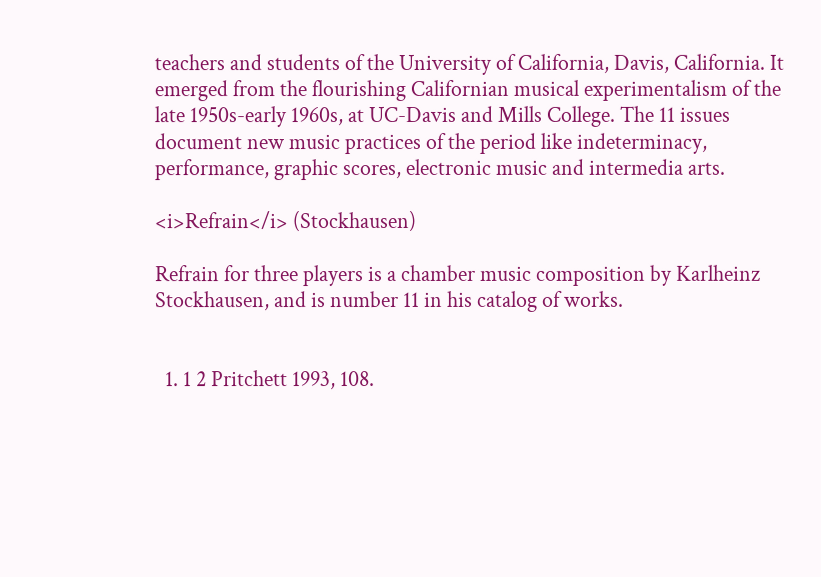teachers and students of the University of California, Davis, California. It emerged from the flourishing Californian musical experimentalism of the late 1950s-early 1960s, at UC-Davis and Mills College. The 11 issues document new music practices of the period like indeterminacy, performance, graphic scores, electronic music and intermedia arts.

<i>Refrain</i> (Stockhausen)

Refrain for three players is a chamber music composition by Karlheinz Stockhausen, and is number 11 in his catalog of works.


  1. 1 2 Pritchett 1993, 108.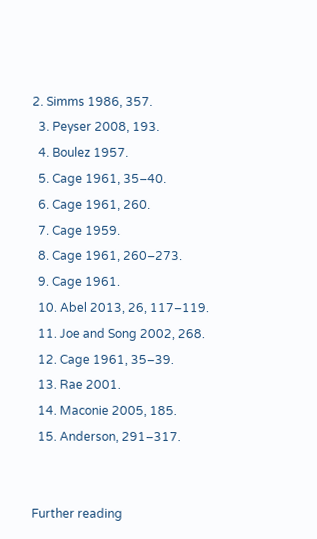2. Simms 1986, 357.
  3. Peyser 2008, 193.
  4. Boulez 1957.
  5. Cage 1961, 35–40.
  6. Cage 1961, 260.
  7. Cage 1959.
  8. Cage 1961, 260–273.
  9. Cage 1961.
  10. Abel 2013, 26, 117–119.
  11. Joe and Song 2002, 268.
  12. Cage 1961, 35–39.
  13. Rae 2001.
  14. Maconie 2005, 185.
  15. Anderson, 291–317.


Further reading